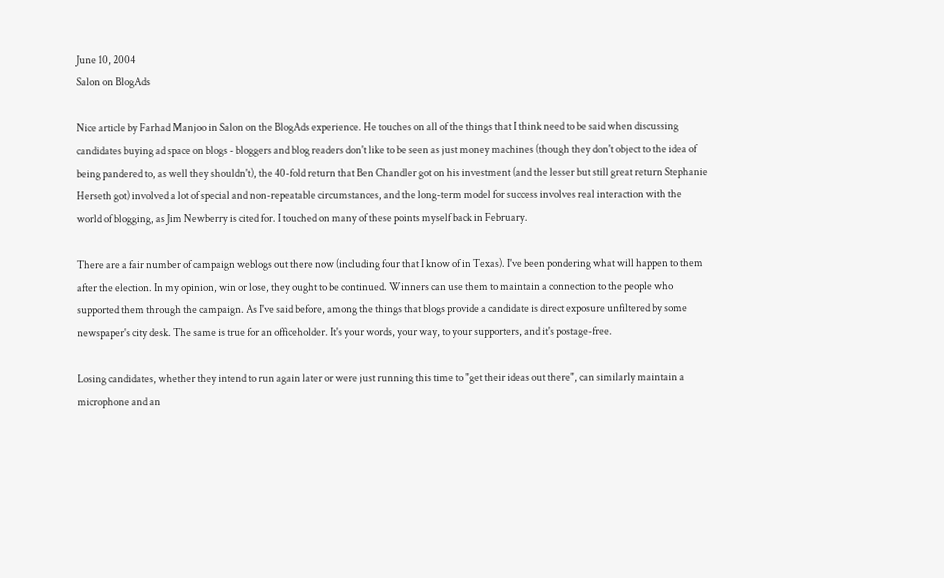June 10, 2004
Salon on BlogAds

Nice article by Farhad Manjoo in Salon on the BlogAds experience. He touches on all of the things that I think need to be said when discussing candidates buying ad space on blogs - bloggers and blog readers don't like to be seen as just money machines (though they don't object to the idea of being pandered to, as well they shouldn't), the 40-fold return that Ben Chandler got on his investment (and the lesser but still great return Stephanie Herseth got) involved a lot of special and non-repeatable circumstances, and the long-term model for success involves real interaction with the world of blogging, as Jim Newberry is cited for. I touched on many of these points myself back in February.

There are a fair number of campaign weblogs out there now (including four that I know of in Texas). I've been pondering what will happen to them after the election. In my opinion, win or lose, they ought to be continued. Winners can use them to maintain a connection to the people who supported them through the campaign. As I've said before, among the things that blogs provide a candidate is direct exposure unfiltered by some newspaper's city desk. The same is true for an officeholder. It's your words, your way, to your supporters, and it's postage-free.

Losing candidates, whether they intend to run again later or were just running this time to "get their ideas out there", can similarly maintain a microphone and an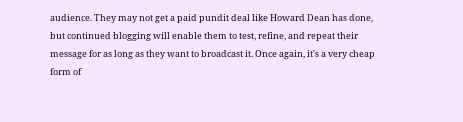audience. They may not get a paid pundit deal like Howard Dean has done, but continued blogging will enable them to test, refine, and repeat their message for as long as they want to broadcast it. Once again, it's a very cheap form of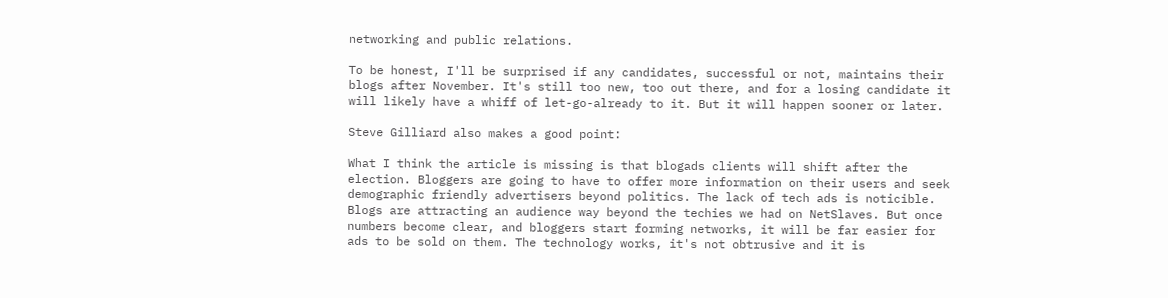networking and public relations.

To be honest, I'll be surprised if any candidates, successful or not, maintains their blogs after November. It's still too new, too out there, and for a losing candidate it will likely have a whiff of let-go-already to it. But it will happen sooner or later.

Steve Gilliard also makes a good point:

What I think the article is missing is that blogads clients will shift after the election. Bloggers are going to have to offer more information on their users and seek demographic friendly advertisers beyond politics. The lack of tech ads is noticible. Blogs are attracting an audience way beyond the techies we had on NetSlaves. But once numbers become clear, and bloggers start forming networks, it will be far easier for ads to be sold on them. The technology works, it's not obtrusive and it is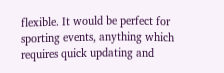flexible. It would be perfect for sporting events, anything which requires quick updating and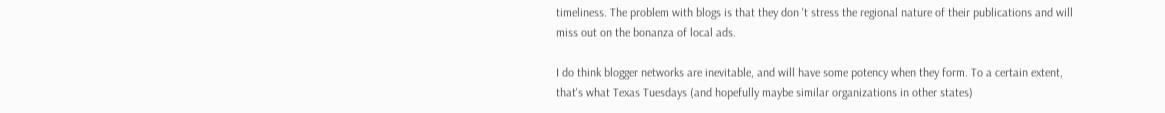timeliness. The problem with blogs is that they don 't stress the regional nature of their publications and will miss out on the bonanza of local ads.

I do think blogger networks are inevitable, and will have some potency when they form. To a certain extent, that's what Texas Tuesdays (and hopefully maybe similar organizations in other states)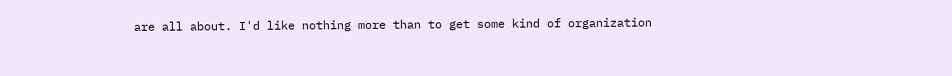are all about. I'd like nothing more than to get some kind of organization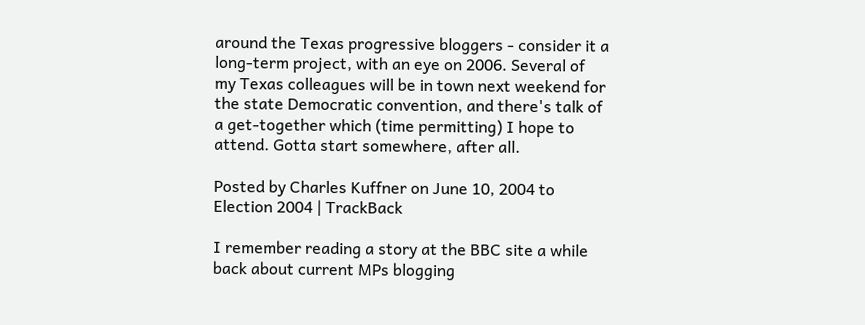around the Texas progressive bloggers - consider it a long-term project, with an eye on 2006. Several of my Texas colleagues will be in town next weekend for the state Democratic convention, and there's talk of a get-together which (time permitting) I hope to attend. Gotta start somewhere, after all.

Posted by Charles Kuffner on June 10, 2004 to Election 2004 | TrackBack

I remember reading a story at the BBC site a while back about current MPs blogging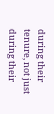during their tenure, not just during their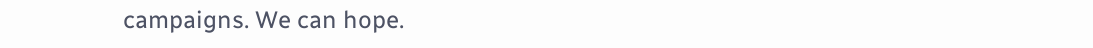campaigns. We can hope.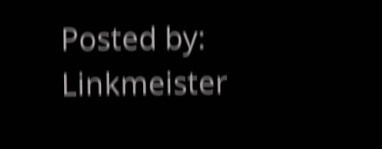Posted by: Linkmeister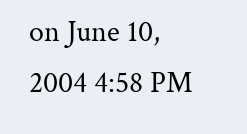on June 10, 2004 4:58 PM